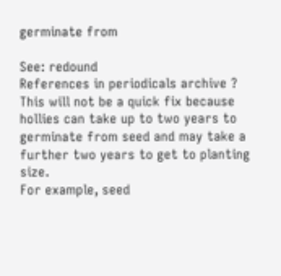germinate from

See: redound
References in periodicals archive ?
This will not be a quick fix because hollies can take up to two years to germinate from seed and may take a further two years to get to planting size.
For example, seed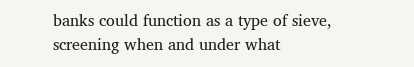banks could function as a type of sieve, screening when and under what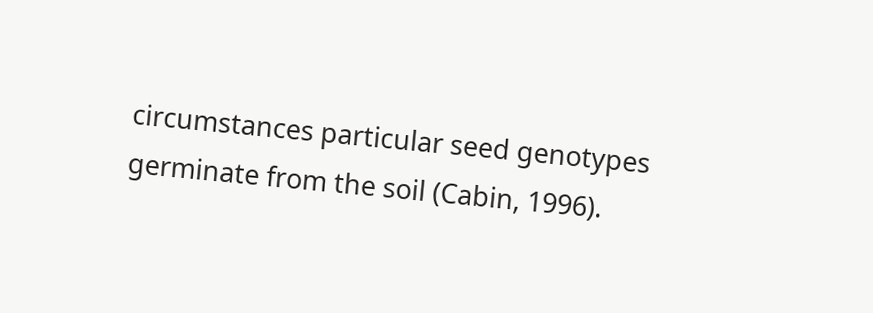circumstances particular seed genotypes germinate from the soil (Cabin, 1996).